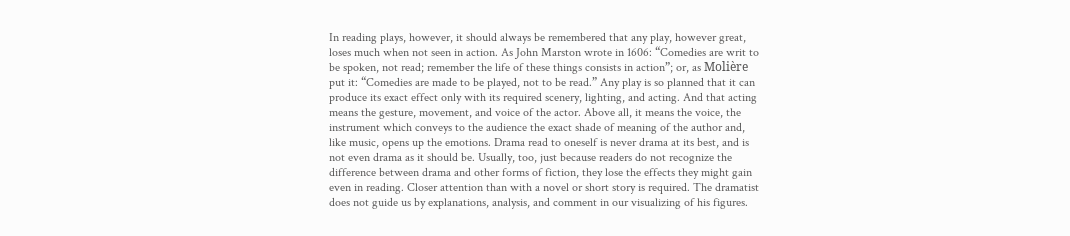In reading plays, however, it should always be remembered that any play, however great, loses much when not seen in action. As John Marston wrote in 1606: “Comedies are writ to be spoken, not read; remember the life of these things consists in action”; or, as Molière put it: “Comedies are made to be played, not to be read.” Any play is so planned that it can produce its exact effect only with its required scenery, lighting, and acting. And that acting means the gesture, movement, and voice of the actor. Above all, it means the voice, the instrument which conveys to the audience the exact shade of meaning of the author and, like music, opens up the emotions. Drama read to oneself is never drama at its best, and is not even drama as it should be. Usually, too, just because readers do not recognize the difference between drama and other forms of fiction, they lose the effects they might gain even in reading. Closer attention than with a novel or short story is required. The dramatist does not guide us by explanations, analysis, and comment in our visualizing of his figures.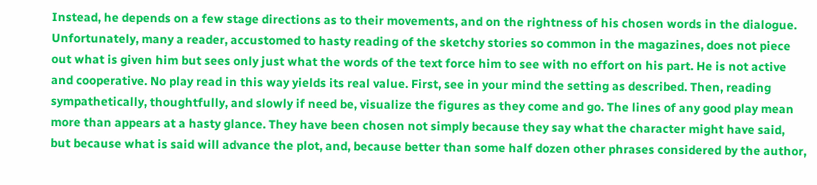Instead, he depends on a few stage directions as to their movements, and on the rightness of his chosen words in the dialogue. Unfortunately, many a reader, accustomed to hasty reading of the sketchy stories so common in the magazines, does not piece out what is given him but sees only just what the words of the text force him to see with no effort on his part. He is not active and cooperative. No play read in this way yields its real value. First, see in your mind the setting as described. Then, reading sympathetically, thoughtfully, and slowly if need be, visualize the figures as they come and go. The lines of any good play mean more than appears at a hasty glance. They have been chosen not simply because they say what the character might have said, but because what is said will advance the plot, and, because better than some half dozen other phrases considered by the author,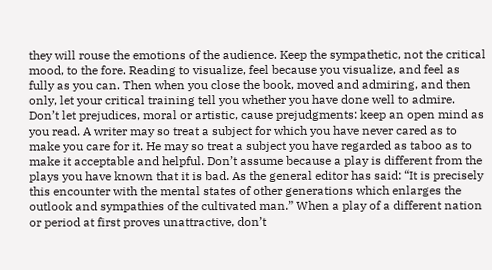they will rouse the emotions of the audience. Keep the sympathetic, not the critical mood, to the fore. Reading to visualize, feel because you visualize, and feel as fully as you can. Then when you close the book, moved and admiring, and then only, let your critical training tell you whether you have done well to admire. Don’t let prejudices, moral or artistic, cause prejudgments: keep an open mind as you read. A writer may so treat a subject for which you have never cared as to make you care for it. He may so treat a subject you have regarded as taboo as to make it acceptable and helpful. Don’t assume because a play is different from the plays you have known that it is bad. As the general editor has said: “It is precisely this encounter with the mental states of other generations which enlarges the outlook and sympathies of the cultivated man.” When a play of a different nation or period at first proves unattractive, don’t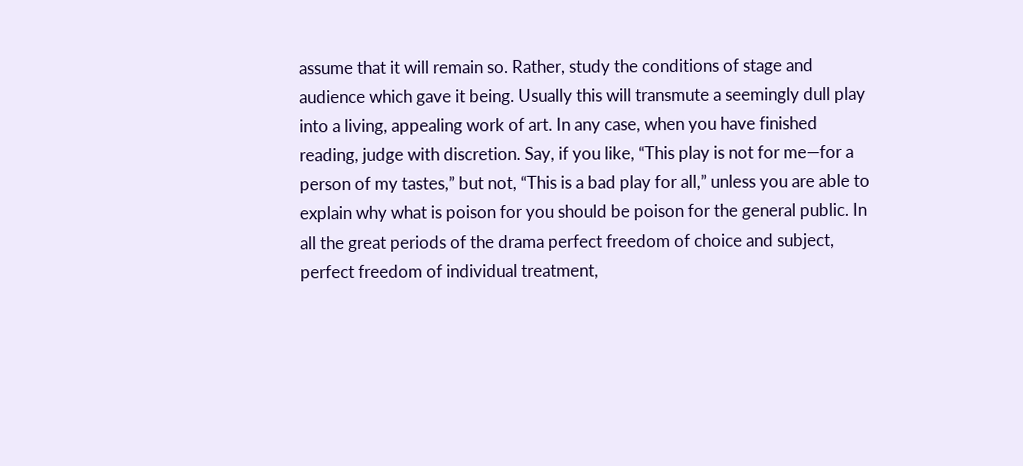assume that it will remain so. Rather, study the conditions of stage and audience which gave it being. Usually this will transmute a seemingly dull play into a living, appealing work of art. In any case, when you have finished reading, judge with discretion. Say, if you like, “This play is not for me—for a person of my tastes,” but not, “This is a bad play for all,” unless you are able to explain why what is poison for you should be poison for the general public. In all the great periods of the drama perfect freedom of choice and subject, perfect freedom of individual treatment,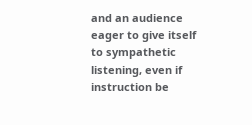and an audience eager to give itself to sympathetic listening, even if instruction be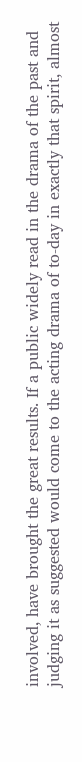involved, have brought the great results. If a public widely read in the drama of the past and judging it as suggested would come to the acting drama of to-day in exactly that spirit, almost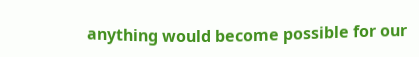anything would become possible for our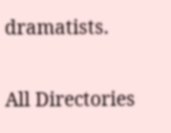dramatists.

All Directories